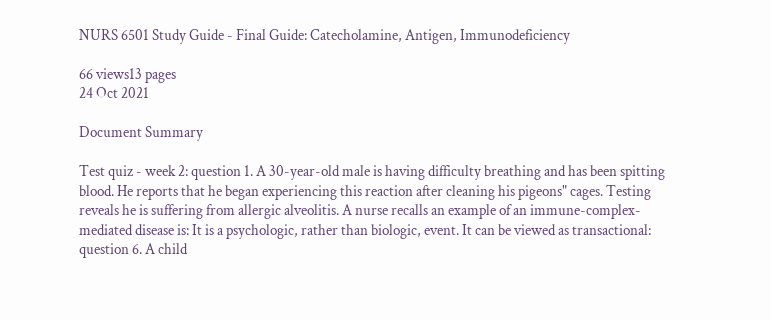NURS 6501 Study Guide - Final Guide: Catecholamine, Antigen, Immunodeficiency

66 views13 pages
24 Oct 2021

Document Summary

Test quiz - week 2: question 1. A 30-year-old male is having difficulty breathing and has been spitting blood. He reports that he began experiencing this reaction after cleaning his pigeons" cages. Testing reveals he is suffering from allergic alveolitis. A nurse recalls an example of an immune-complex-mediated disease is: It is a psychologic, rather than biologic, event. It can be viewed as transactional: question 6. A child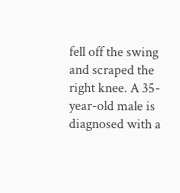fell off the swing and scraped the right knee. A 35-year-old male is diagnosed with a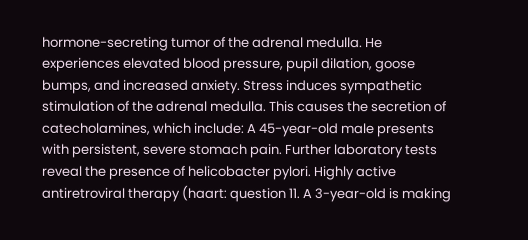hormone-secreting tumor of the adrenal medulla. He experiences elevated blood pressure, pupil dilation, goose bumps, and increased anxiety. Stress induces sympathetic stimulation of the adrenal medulla. This causes the secretion of catecholamines, which include: A 45-year-old male presents with persistent, severe stomach pain. Further laboratory tests reveal the presence of helicobacter pylori. Highly active antiretroviral therapy (haart: question 11. A 3-year-old is making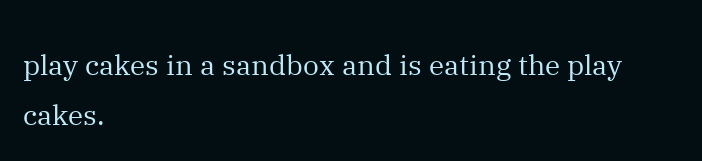play cakes in a sandbox and is eating the play cakes.